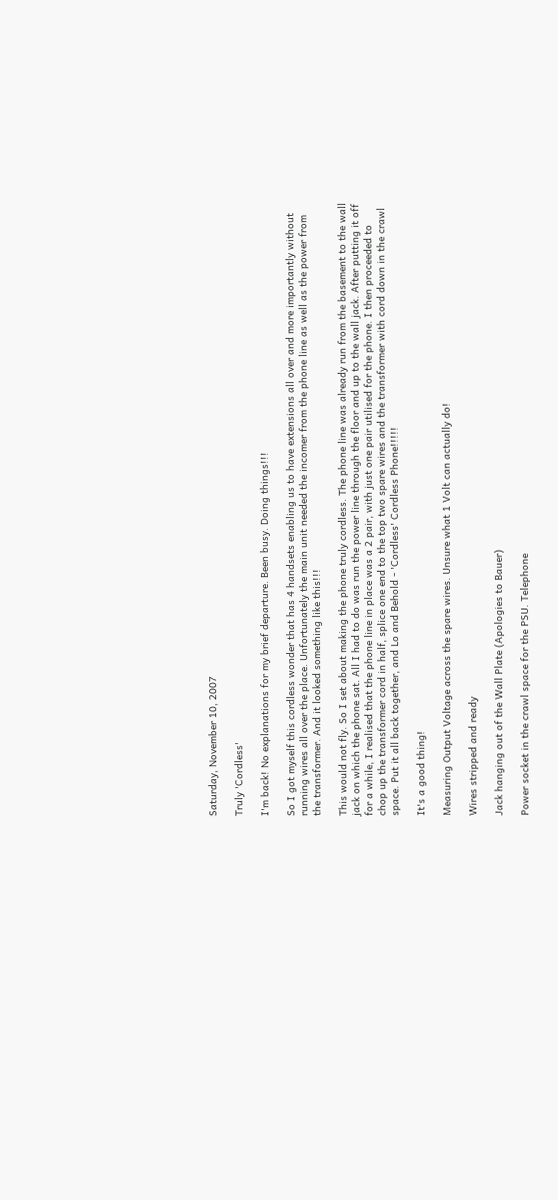Saturday, November 10, 2007

Truly 'Cordless'

I'm back! No explanations for my brief departure. Been busy. Doing things!!!

So I got myself this cordless wonder that has 4 handsets enabling us to have extensions all over and more importantly without running wires all over the place. Unfortunately the main unit needed the incomer from the phone line as well as the power from the transformer. And it looked something like this!!!

This would not fly. So I set about making the phone truly cordless. The phone line was already run from the basement to the wall jack on which the phone sat. All I had to do was run the power line through the floor and up to the wall jack. After putting it off for a while, I realised that the phone line in place was a 2 pair, with just one pair utilised for the phone. I then proceeded to chop up the transformer cord in half, splice one end to the top two spare wires and the transformer with cord down in the crawl space. Put it all back together, and Lo and Behold - 'Cordless' Cordless Phone!!!!!

It's a good thing!

Measuring Output Voltage across the spare wires. Unsure what 1 Volt can actually do!

Wires stripped and ready

Jack hanging out of the Wall Plate (Apologies to Bauer)

Power socket in the crawl space for the PSU. Telephone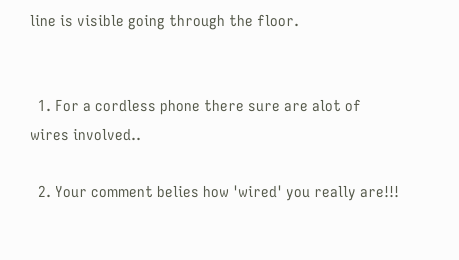line is visible going through the floor.


  1. For a cordless phone there sure are alot of wires involved..

  2. Your comment belies how 'wired' you really are!!!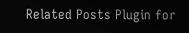Related Posts Plugin for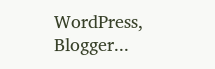WordPress, Blogger...